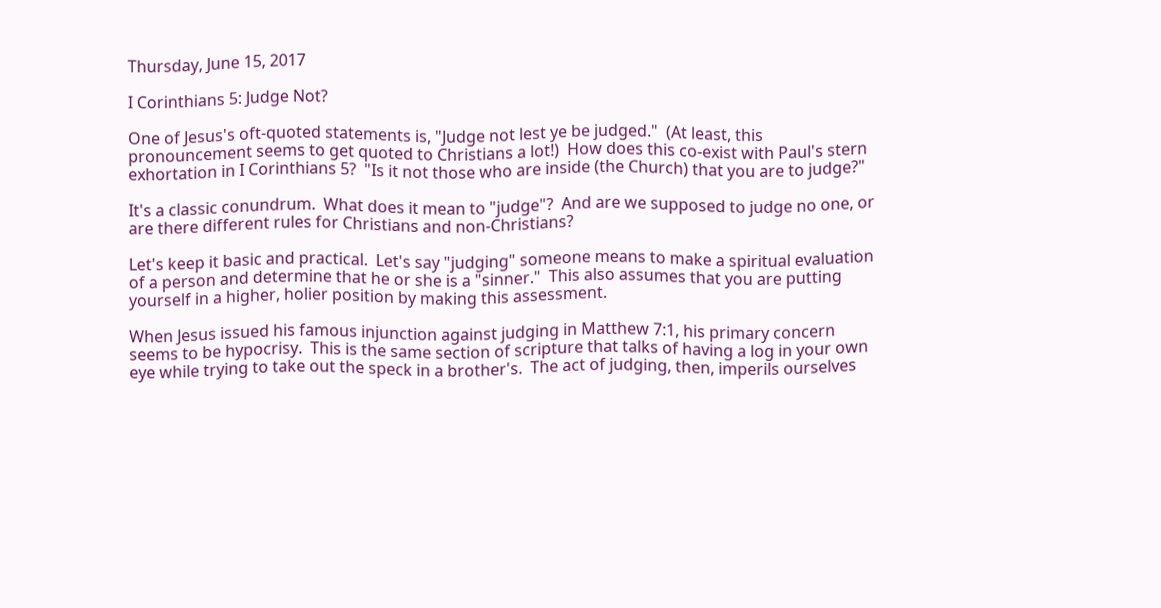Thursday, June 15, 2017

I Corinthians 5: Judge Not?

One of Jesus's oft-quoted statements is, "Judge not lest ye be judged."  (At least, this pronouncement seems to get quoted to Christians a lot!)  How does this co-exist with Paul's stern exhortation in I Corinthians 5?  "Is it not those who are inside (the Church) that you are to judge?"

It's a classic conundrum.  What does it mean to "judge"?  And are we supposed to judge no one, or are there different rules for Christians and non-Christians?

Let's keep it basic and practical.  Let's say "judging" someone means to make a spiritual evaluation of a person and determine that he or she is a "sinner."  This also assumes that you are putting yourself in a higher, holier position by making this assessment.

When Jesus issued his famous injunction against judging in Matthew 7:1, his primary concern seems to be hypocrisy.  This is the same section of scripture that talks of having a log in your own eye while trying to take out the speck in a brother's.  The act of judging, then, imperils ourselves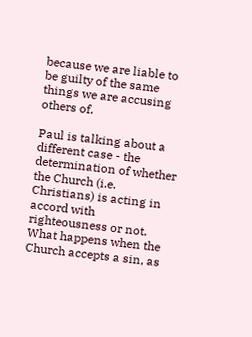because we are liable to be guilty of the same things we are accusing others of.

Paul is talking about a different case - the determination of whether the Church (i.e. Christians) is acting in accord with righteousness or not.  What happens when the Church accepts a sin, as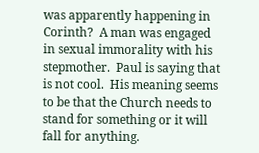was apparently happening in Corinth?  A man was engaged in sexual immorality with his stepmother.  Paul is saying that is not cool.  His meaning seems to be that the Church needs to stand for something or it will fall for anything.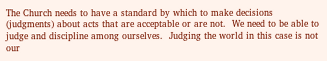The Church needs to have a standard by which to make decisions (judgments) about acts that are acceptable or are not.  We need to be able to judge and discipline among ourselves.  Judging the world in this case is not our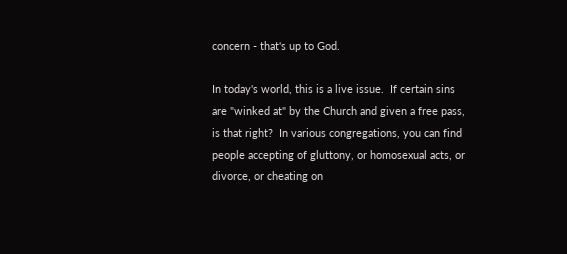concern - that's up to God.

In today's world, this is a live issue.  If certain sins are "winked at" by the Church and given a free pass, is that right?  In various congregations, you can find people accepting of gluttony, or homosexual acts, or divorce, or cheating on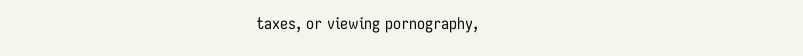taxes, or viewing pornography,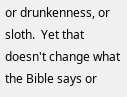or drunkenness, or sloth.  Yet that doesn't change what the Bible says or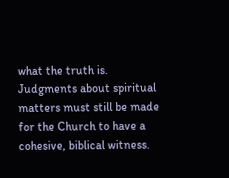what the truth is.  Judgments about spiritual matters must still be made for the Church to have a cohesive, biblical witness.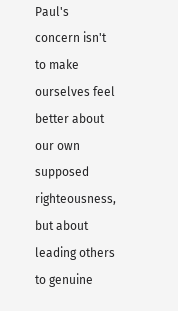Paul's concern isn't to make ourselves feel better about our own supposed righteousness, but about leading others to genuine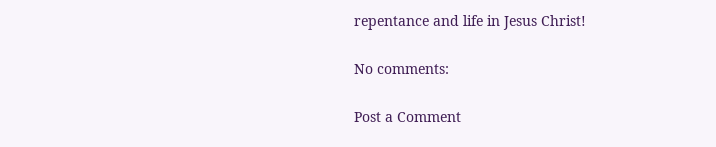repentance and life in Jesus Christ!

No comments:

Post a Comment